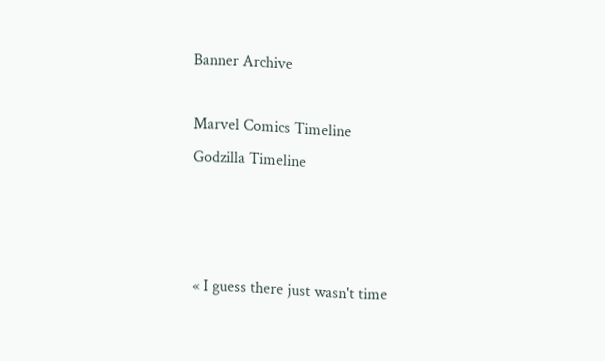Banner Archive

Marvel Comics Timeline
Godzilla Timeline



« I guess there just wasn't time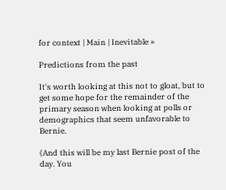for context | Main | Inevitable »

Predictions from the past

It's worth looking at this not to gloat, but to get some hope for the remainder of the primary season when looking at polls or demographics that seem unfavorable to Bernie.

(And this will be my last Bernie post of the day. You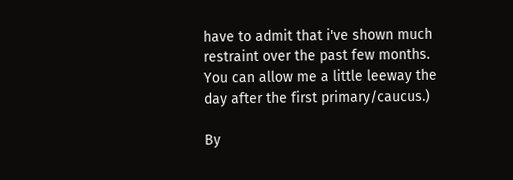have to admit that i've shown much restraint over the past few months. You can allow me a little leeway the day after the first primary/caucus.)

By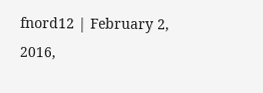fnord12 | February 2, 2016,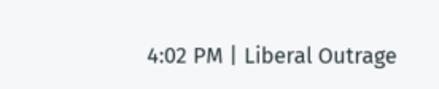4:02 PM | Liberal Outrage